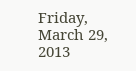Friday, March 29, 2013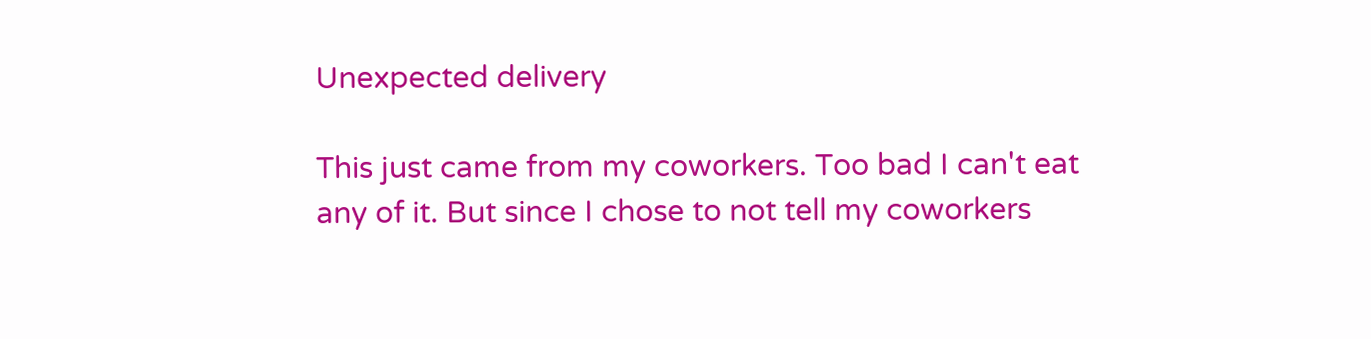Unexpected delivery

This just came from my coworkers. Too bad I can't eat any of it. But since I chose to not tell my coworkers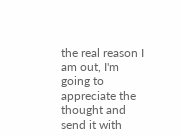the real reason I am out, I'm going to appreciate the thought and send it with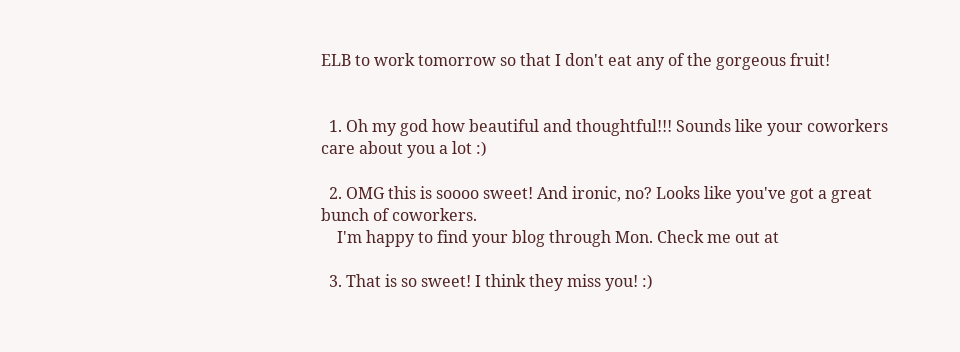ELB to work tomorrow so that I don't eat any of the gorgeous fruit!


  1. Oh my god how beautiful and thoughtful!!! Sounds like your coworkers care about you a lot :)

  2. OMG this is soooo sweet! And ironic, no? Looks like you've got a great bunch of coworkers.
    I'm happy to find your blog through Mon. Check me out at

  3. That is so sweet! I think they miss you! :)